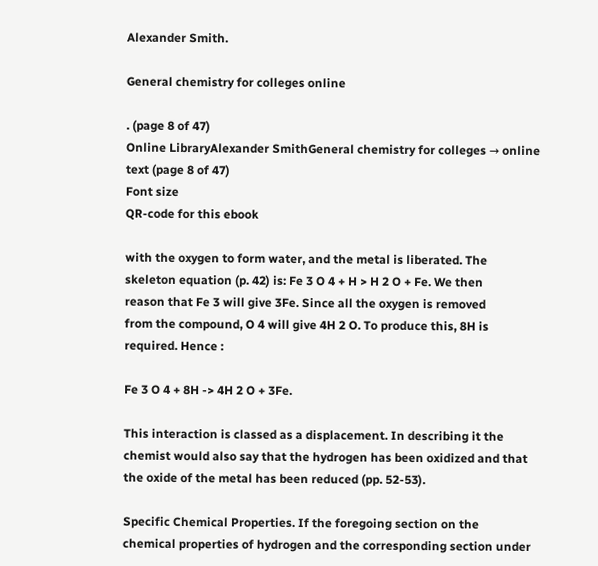Alexander Smith.

General chemistry for colleges online

. (page 8 of 47)
Online LibraryAlexander SmithGeneral chemistry for colleges → online text (page 8 of 47)
Font size
QR-code for this ebook

with the oxygen to form water, and the metal is liberated. The
skeleton equation (p. 42) is: Fe 3 O 4 + H > H 2 O + Fe. We then
reason that Fe 3 will give 3Fe. Since all the oxygen is removed
from the compound, O 4 will give 4H 2 O. To produce this, 8H is
required. Hence :

Fe 3 O 4 + 8H -> 4H 2 O + 3Fe.

This interaction is classed as a displacement. In describing it the
chemist would also say that the hydrogen has been oxidized and that
the oxide of the metal has been reduced (pp. 52-53).

Specific Chemical Properties. If the foregoing section on the
chemical properties of hydrogen and the corresponding section under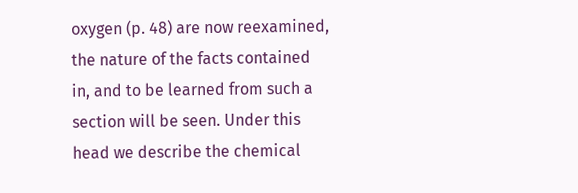oxygen (p. 48) are now reexamined, the nature of the facts contained
in, and to be learned from such a section will be seen. Under this
head we describe the chemical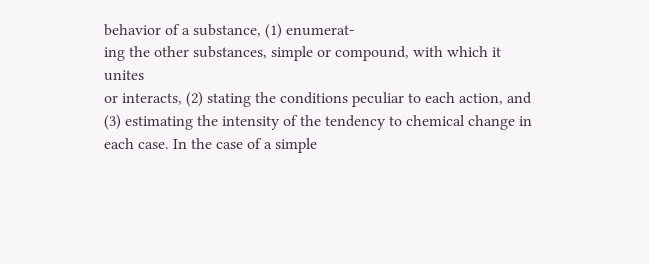behavior of a substance, (1) enumerat-
ing the other substances, simple or compound, with which it unites
or interacts, (2) stating the conditions peculiar to each action, and
(3) estimating the intensity of the tendency to chemical change in
each case. In the case of a simple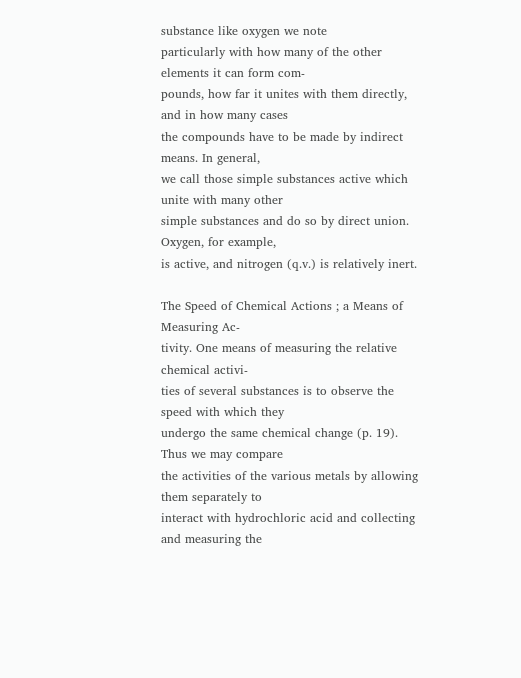substance like oxygen we note
particularly with how many of the other elements it can form com-
pounds, how far it unites with them directly, and in how many cases
the compounds have to be made by indirect means. In general,
we call those simple substances active which unite with many other
simple substances and do so by direct union. Oxygen, for example,
is active, and nitrogen (q.v.) is relatively inert.

The Speed of Chemical Actions ; a Means of Measuring Ac-
tivity. One means of measuring the relative chemical activi-
ties of several substances is to observe the speed with which they
undergo the same chemical change (p. 19). Thus we may compare
the activities of the various metals by allowing them separately to
interact with hydrochloric acid and collecting and measuring the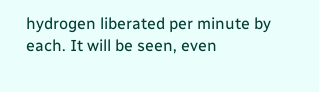hydrogen liberated per minute by each. It will be seen, even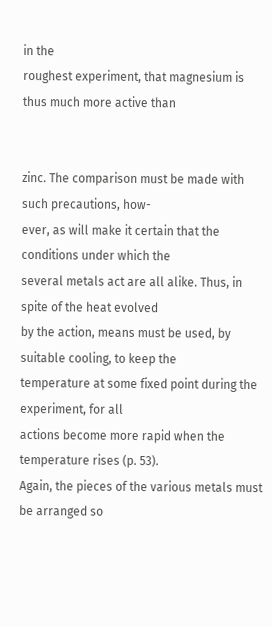in the
roughest experiment, that magnesium is thus much more active than


zinc. The comparison must be made with such precautions, how-
ever, as will make it certain that the conditions under which the
several metals act are all alike. Thus, in spite of the heat evolved
by the action, means must be used, by suitable cooling, to keep the
temperature at some fixed point during the experiment, for all
actions become more rapid when the temperature rises (p. 53).
Again, the pieces of the various metals must be arranged so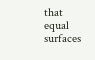that
equal surfaces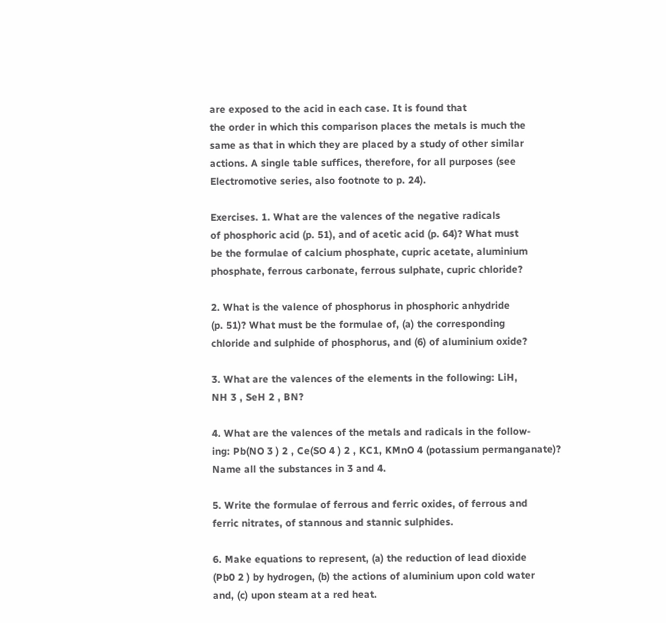are exposed to the acid in each case. It is found that
the order in which this comparison places the metals is much the
same as that in which they are placed by a study of other similar
actions. A single table suffices, therefore, for all purposes (see
Electromotive series, also footnote to p. 24).

Exercises. 1. What are the valences of the negative radicals
of phosphoric acid (p. 51), and of acetic acid (p. 64)? What must
be the formulae of calcium phosphate, cupric acetate, aluminium
phosphate, ferrous carbonate, ferrous sulphate, cupric chloride?

2. What is the valence of phosphorus in phosphoric anhydride
(p. 51)? What must be the formulae of, (a) the corresponding
chloride and sulphide of phosphorus, and (6) of aluminium oxide?

3. What are the valences of the elements in the following: LiH,
NH 3 , SeH 2 , BN?

4. What are the valences of the metals and radicals in the follow-
ing: Pb(NO 3 ) 2 , Ce(SO 4 ) 2 , KC1, KMnO 4 (potassium permanganate)?
Name all the substances in 3 and 4.

5. Write the formulae of ferrous and ferric oxides, of ferrous and
ferric nitrates, of stannous and stannic sulphides.

6. Make equations to represent, (a) the reduction of lead dioxide
(Pb0 2 ) by hydrogen, (b) the actions of aluminium upon cold water
and, (c) upon steam at a red heat.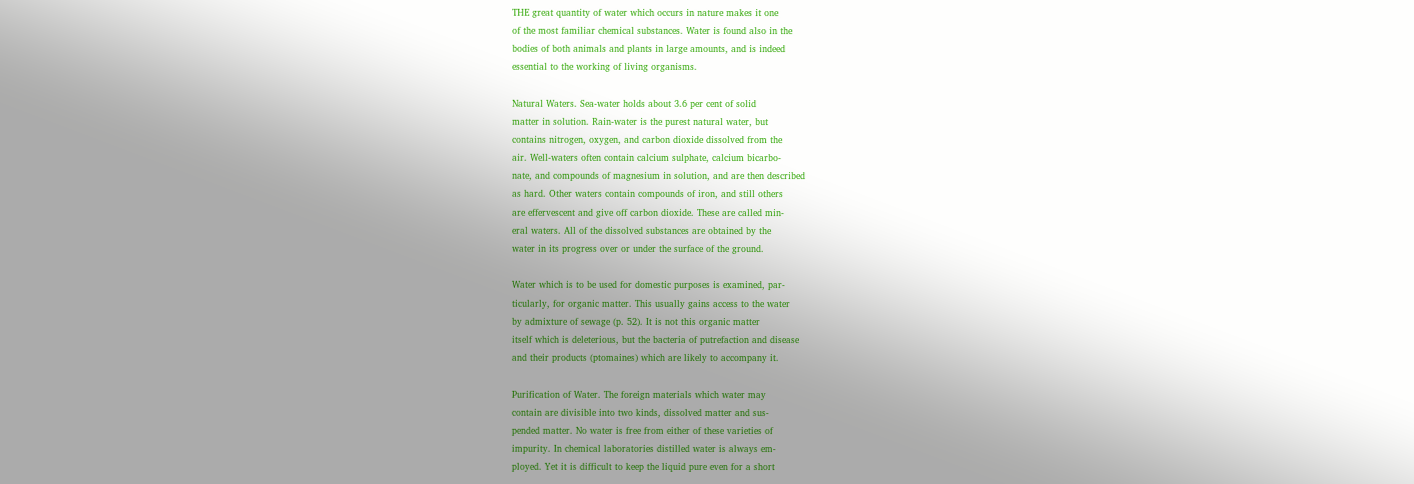THE great quantity of water which occurs in nature makes it one
of the most familiar chemical substances. Water is found also in the
bodies of both animals and plants in large amounts, and is indeed
essential to the working of living organisms.

Natural Waters. Sea-water holds about 3.6 per cent of solid
matter in solution. Rain-water is the purest natural water, but
contains nitrogen, oxygen, and carbon dioxide dissolved from the
air. Well-waters often contain calcium sulphate, calcium bicarbo-
nate, and compounds of magnesium in solution, and are then described
as hard. Other waters contain compounds of iron, and still others
are effervescent and give off carbon dioxide. These are called min-
eral waters. All of the dissolved substances are obtained by the
water in its progress over or under the surface of the ground.

Water which is to be used for domestic purposes is examined, par-
ticularly, for organic matter. This usually gains access to the water
by admixture of sewage (p. 52). It is not this organic matter
itself which is deleterious, but the bacteria of putrefaction and disease
and their products (ptomaines) which are likely to accompany it.

Purification of Water. The foreign materials which water may
contain are divisible into two kinds, dissolved matter and sus-
pended matter. No water is free from either of these varieties of
impurity. In chemical laboratories distilled water is always em-
ployed. Yet it is difficult to keep the liquid pure even for a short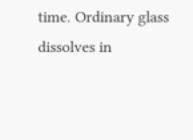time. Ordinary glass dissolves in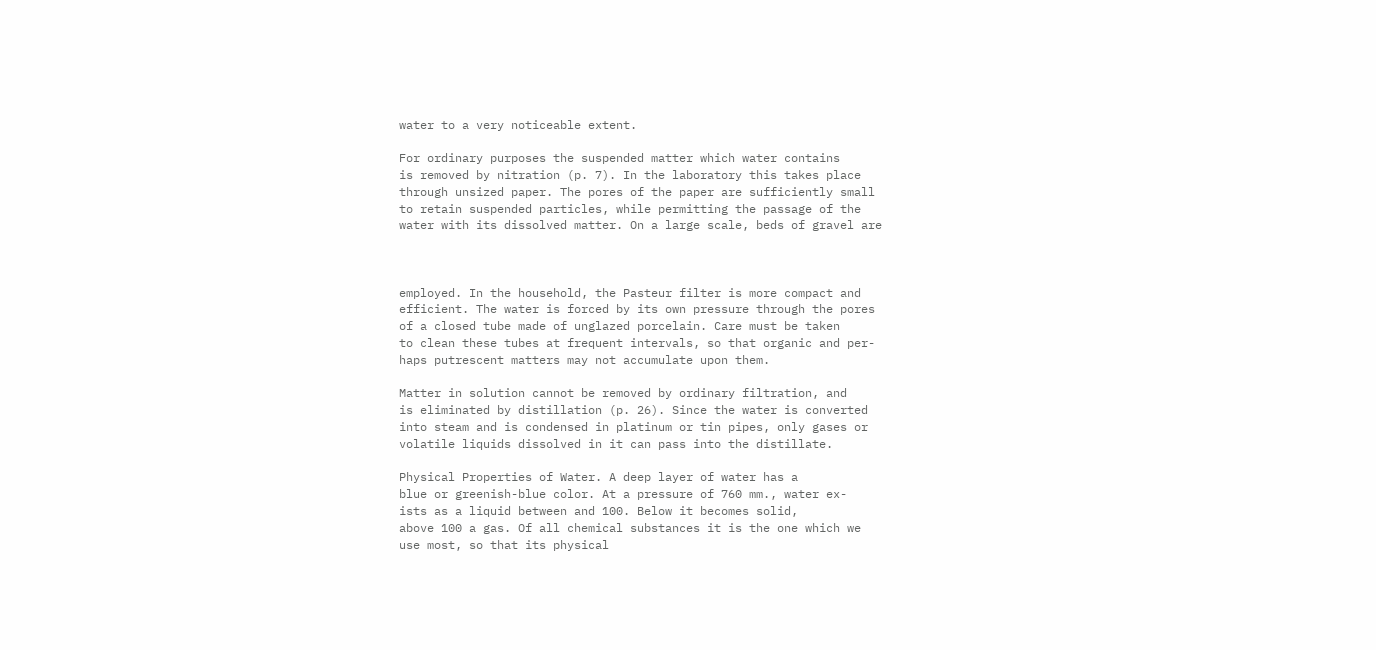water to a very noticeable extent.

For ordinary purposes the suspended matter which water contains
is removed by nitration (p. 7). In the laboratory this takes place
through unsized paper. The pores of the paper are sufficiently small
to retain suspended particles, while permitting the passage of the
water with its dissolved matter. On a large scale, beds of gravel are



employed. In the household, the Pasteur filter is more compact and
efficient. The water is forced by its own pressure through the pores
of a closed tube made of unglazed porcelain. Care must be taken
to clean these tubes at frequent intervals, so that organic and per-
haps putrescent matters may not accumulate upon them.

Matter in solution cannot be removed by ordinary filtration, and
is eliminated by distillation (p. 26). Since the water is converted
into steam and is condensed in platinum or tin pipes, only gases or
volatile liquids dissolved in it can pass into the distillate.

Physical Properties of Water. A deep layer of water has a
blue or greenish-blue color. At a pressure of 760 mm., water ex-
ists as a liquid between and 100. Below it becomes solid,
above 100 a gas. Of all chemical substances it is the one which we
use most, so that its physical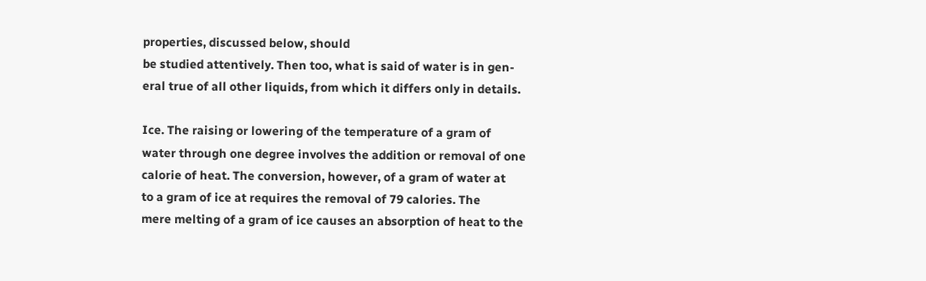properties, discussed below, should
be studied attentively. Then too, what is said of water is in gen-
eral true of all other liquids, from which it differs only in details.

Ice. The raising or lowering of the temperature of a gram of
water through one degree involves the addition or removal of one
calorie of heat. The conversion, however, of a gram of water at
to a gram of ice at requires the removal of 79 calories. The
mere melting of a gram of ice causes an absorption of heat to the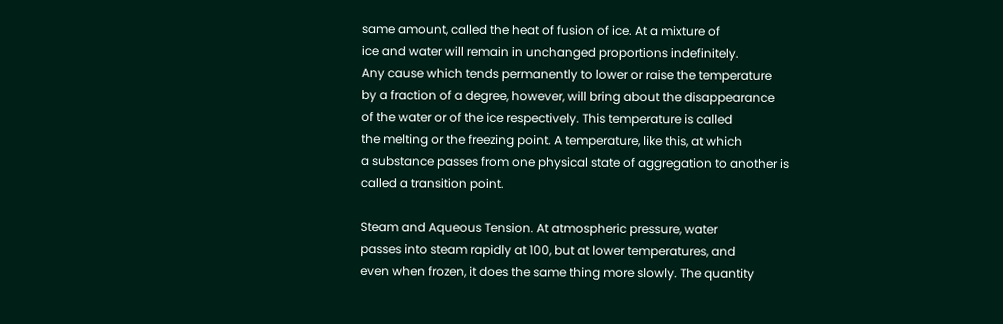same amount, called the heat of fusion of ice. At a mixture of
ice and water will remain in unchanged proportions indefinitely.
Any cause which tends permanently to lower or raise the temperature
by a fraction of a degree, however, will bring about the disappearance
of the water or of the ice respectively. This temperature is called
the melting or the freezing point. A temperature, like this, at which
a substance passes from one physical state of aggregation to another is
called a transition point.

Steam and Aqueous Tension. At atmospheric pressure, water
passes into steam rapidly at 100, but at lower temperatures, and
even when frozen, it does the same thing more slowly. The quantity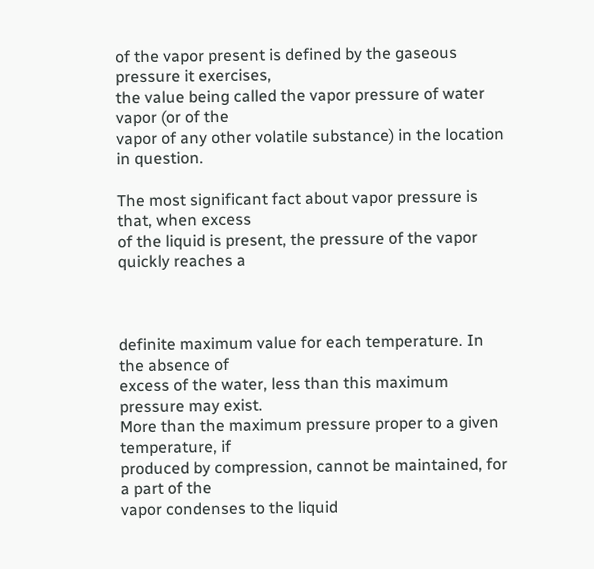of the vapor present is defined by the gaseous pressure it exercises,
the value being called the vapor pressure of water vapor (or of the
vapor of any other volatile substance) in the location in question.

The most significant fact about vapor pressure is that, when excess
of the liquid is present, the pressure of the vapor quickly reaches a



definite maximum value for each temperature. In the absence of
excess of the water, less than this maximum pressure may exist.
More than the maximum pressure proper to a given temperature, if
produced by compression, cannot be maintained, for a part of the
vapor condenses to the liquid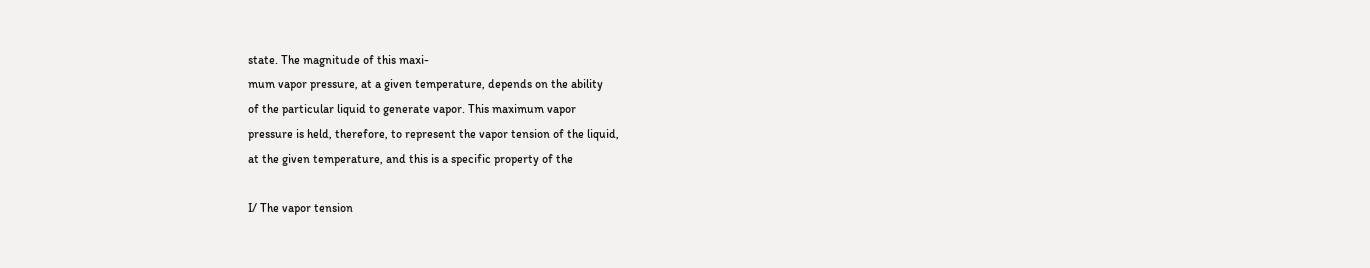state. The magnitude of this maxi-
mum vapor pressure, at a given temperature, depends on the ability
of the particular liquid to generate vapor. This maximum vapor
pressure is held, therefore, to represent the vapor tension of the liquid,
at the given temperature, and this is a specific property of the

I/ The vapor tension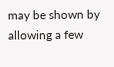may be shown by allowing a few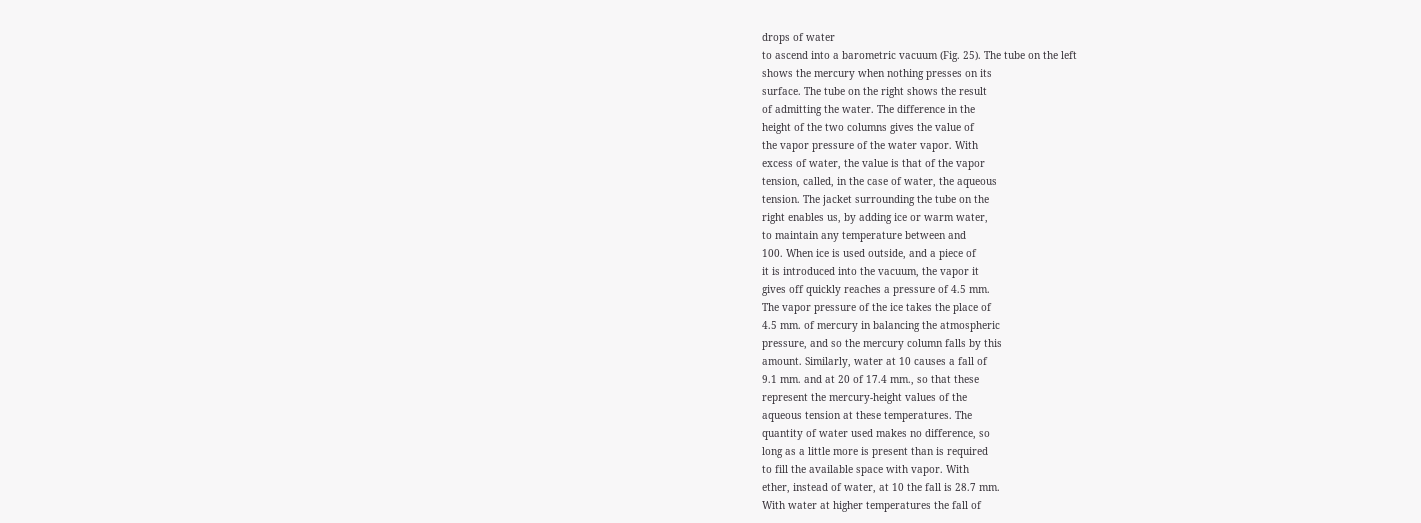drops of water
to ascend into a barometric vacuum (Fig. 25). The tube on the left
shows the mercury when nothing presses on its
surface. The tube on the right shows the result
of admitting the water. The difference in the
height of the two columns gives the value of
the vapor pressure of the water vapor. With
excess of water, the value is that of the vapor
tension, called, in the case of water, the aqueous
tension. The jacket surrounding the tube on the
right enables us, by adding ice or warm water,
to maintain any temperature between and
100. When ice is used outside, and a piece of
it is introduced into the vacuum, the vapor it
gives off quickly reaches a pressure of 4.5 mm.
The vapor pressure of the ice takes the place of
4.5 mm. of mercury in balancing the atmospheric
pressure, and so the mercury column falls by this
amount. Similarly, water at 10 causes a fall of
9.1 mm. and at 20 of 17.4 mm., so that these
represent the mercury-height values of the
aqueous tension at these temperatures. The
quantity of water used makes no difference, so
long as a little more is present than is required
to fill the available space with vapor. With
ether, instead of water, at 10 the fall is 28.7 mm.
With water at higher temperatures the fall of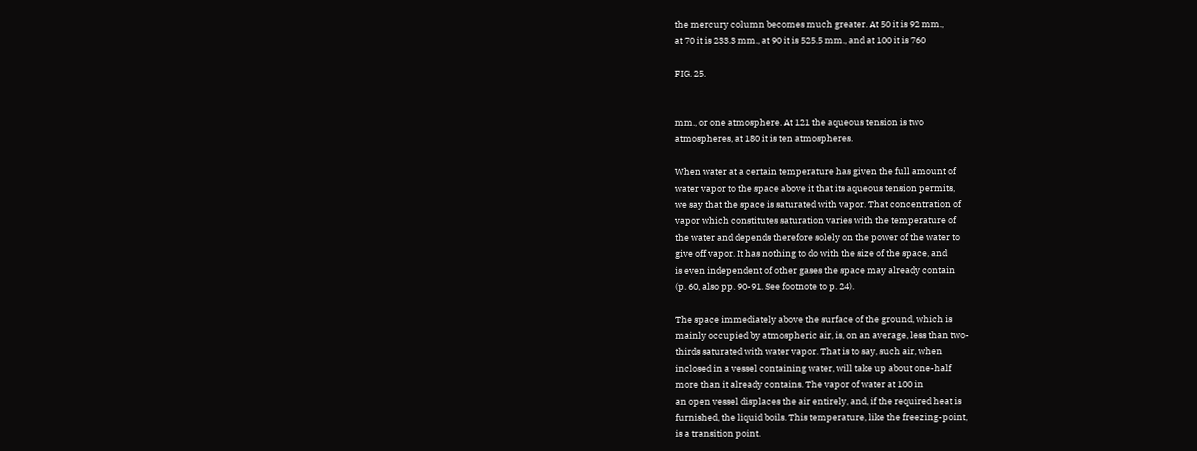the mercury column becomes much greater. At 50 it is 92 mm.,
at 70 it is 233.3 mm., at 90 it is 525.5 mm., and at 100 it is 760

FIG. 25.


mm., or one atmosphere. At 121 the aqueous tension is two
atmospheres, at 180 it is ten atmospheres.

When water at a certain temperature has given the full amount of
water vapor to the space above it that its aqueous tension permits,
we say that the space is saturated with vapor. That concentration of
vapor which constitutes saturation varies with the temperature of
the water and depends therefore solely on the power of the water to
give off vapor. It has nothing to do with the size of the space, and
is even independent of other gases the space may already contain
(p. 60, also pp. 90-91. See footnote to p. 24).

The space immediately above the surface of the ground, which is
mainly occupied by atmospheric air, is, on an average, less than two-
thirds saturated with water vapor. That is to say, such air, when
inclosed in a vessel containing water, will take up about one-half
more than it already contains. The vapor of water at 100 in
an open vessel displaces the air entirely, and, if the required heat is
furnished, the liquid boils. This temperature, like the freezing-point,
is a transition point.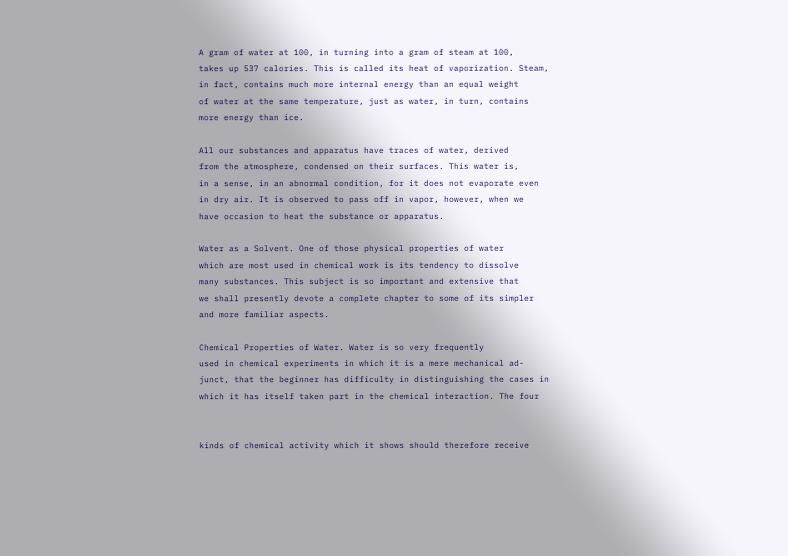A gram of water at 100, in turning into a gram of steam at 100,
takes up 537 calories. This is called its heat of vaporization. Steam,
in fact, contains much more internal energy than an equal weight
of water at the same temperature, just as water, in turn, contains
more energy than ice.

All our substances and apparatus have traces of water, derived
from the atmosphere, condensed on their surfaces. This water is,
in a sense, in an abnormal condition, for it does not evaporate even
in dry air. It is observed to pass off in vapor, however, when we
have occasion to heat the substance or apparatus.

Water as a Solvent. One of those physical properties of water
which are most used in chemical work is its tendency to dissolve
many substances. This subject is so important and extensive that
we shall presently devote a complete chapter to some of its simpler
and more familiar aspects.

Chemical Properties of Water. Water is so very frequently
used in chemical experiments in which it is a mere mechanical ad-
junct, that the beginner has difficulty in distinguishing the cases in
which it has itself taken part in the chemical interaction. The four


kinds of chemical activity which it shows should therefore receive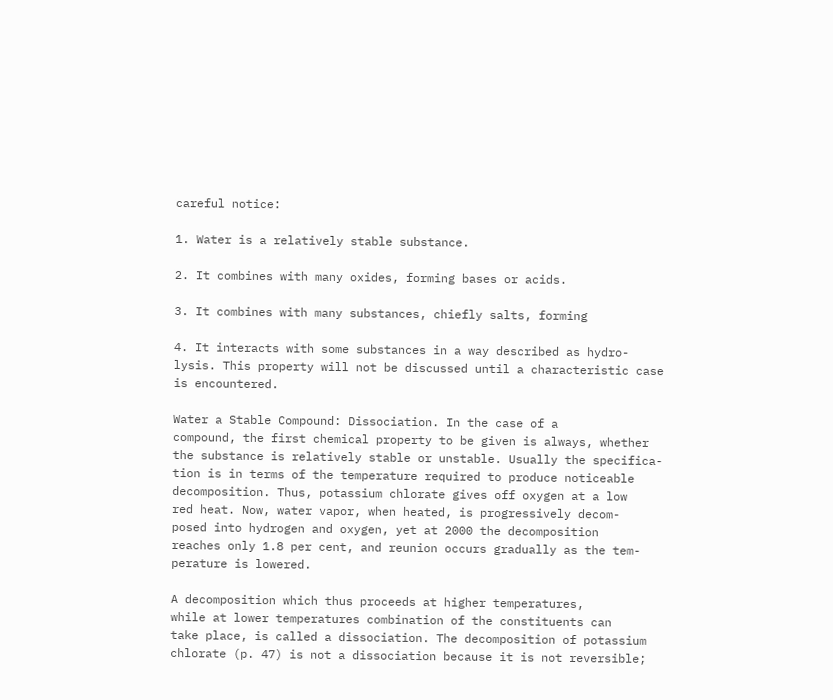careful notice:

1. Water is a relatively stable substance.

2. It combines with many oxides, forming bases or acids.

3. It combines with many substances, chiefly salts, forming

4. It interacts with some substances in a way described as hydro-
lysis. This property will not be discussed until a characteristic case
is encountered.

Water a Stable Compound: Dissociation. In the case of a
compound, the first chemical property to be given is always, whether
the substance is relatively stable or unstable. Usually the specifica-
tion is in terms of the temperature required to produce noticeable
decomposition. Thus, potassium chlorate gives off oxygen at a low
red heat. Now, water vapor, when heated, is progressively decom-
posed into hydrogen and oxygen, yet at 2000 the decomposition
reaches only 1.8 per cent, and reunion occurs gradually as the tem-
perature is lowered.

A decomposition which thus proceeds at higher temperatures,
while at lower temperatures combination of the constituents can
take place, is called a dissociation. The decomposition of potassium
chlorate (p. 47) is not a dissociation because it is not reversible;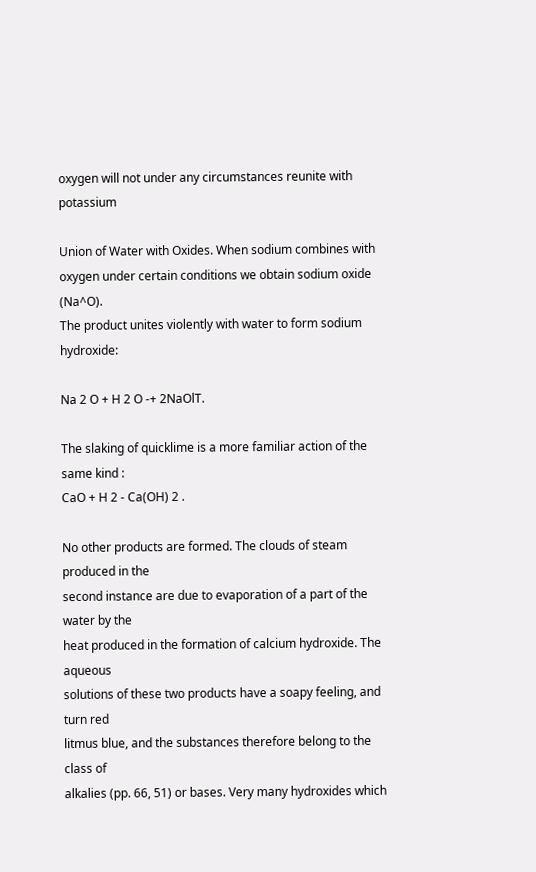oxygen will not under any circumstances reunite with potassium

Union of Water with Oxides. When sodium combines with
oxygen under certain conditions we obtain sodium oxide (Na^O).
The product unites violently with water to form sodium hydroxide:

Na 2 O + H 2 O -+ 2NaOlT.

The slaking of quicklime is a more familiar action of the same kind :
CaO + H 2 - Ca(OH) 2 .

No other products are formed. The clouds of steam produced in the
second instance are due to evaporation of a part of the water by the
heat produced in the formation of calcium hydroxide. The aqueous
solutions of these two products have a soapy feeling, and turn red
litmus blue, and the substances therefore belong to the class of
alkalies (pp. 66, 51) or bases. Very many hydroxides which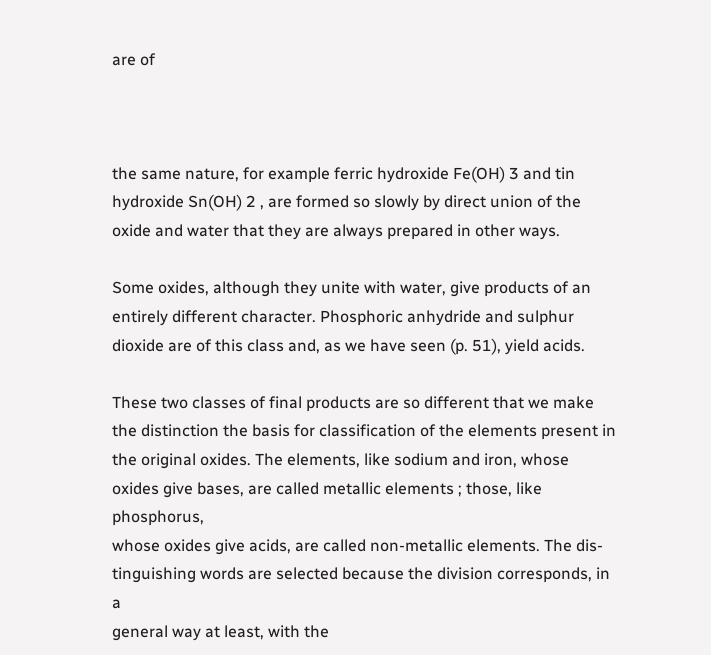are of



the same nature, for example ferric hydroxide Fe(OH) 3 and tin
hydroxide Sn(OH) 2 , are formed so slowly by direct union of the
oxide and water that they are always prepared in other ways.

Some oxides, although they unite with water, give products of an
entirely different character. Phosphoric anhydride and sulphur
dioxide are of this class and, as we have seen (p. 51), yield acids.

These two classes of final products are so different that we make
the distinction the basis for classification of the elements present in
the original oxides. The elements, like sodium and iron, whose
oxides give bases, are called metallic elements ; those, like phosphorus,
whose oxides give acids, are called non-metallic elements. The dis-
tinguishing words are selected because the division corresponds, in a
general way at least, with the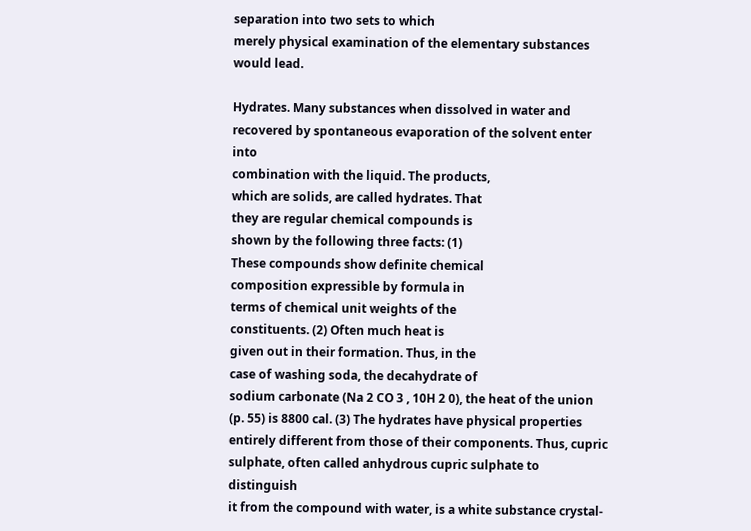separation into two sets to which
merely physical examination of the elementary substances would lead.

Hydrates. Many substances when dissolved in water and
recovered by spontaneous evaporation of the solvent enter into
combination with the liquid. The products,
which are solids, are called hydrates. That
they are regular chemical compounds is
shown by the following three facts: (1)
These compounds show definite chemical
composition expressible by formula in
terms of chemical unit weights of the
constituents. (2) Often much heat is
given out in their formation. Thus, in the
case of washing soda, the decahydrate of
sodium carbonate (Na 2 CO 3 , 10H 2 0), the heat of the union
(p. 55) is 8800 cal. (3) The hydrates have physical properties
entirely different from those of their components. Thus, cupric
sulphate, often called anhydrous cupric sulphate to distinguish
it from the compound with water, is a white substance crystal-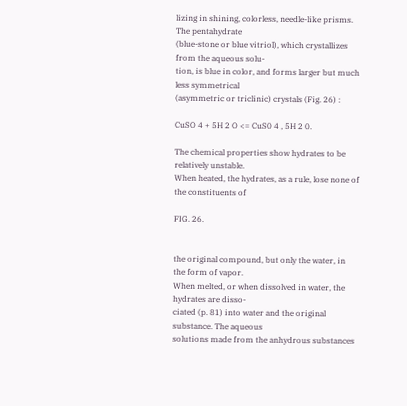lizing in shining, colorless, needle-like prisms. The pentahydrate
(blue-stone or blue vitriol), which crystallizes from the aqueous solu-
tion, is blue in color, and forms larger but much less symmetrical
(asymmetric or triclinic) crystals (Fig. 26) :

CuSO 4 + 5H 2 O <= CuS0 4 , 5H 2 0.

The chemical properties show hydrates to be relatively unstable.
When heated, the hydrates, as a rule, lose none of the constituents of

FIG. 26.


the original compound, but only the water, in the form of vapor.
When melted, or when dissolved in water, the hydrates are disso-
ciated (p. 81) into water and the original substance. The aqueous
solutions made from the anhydrous substances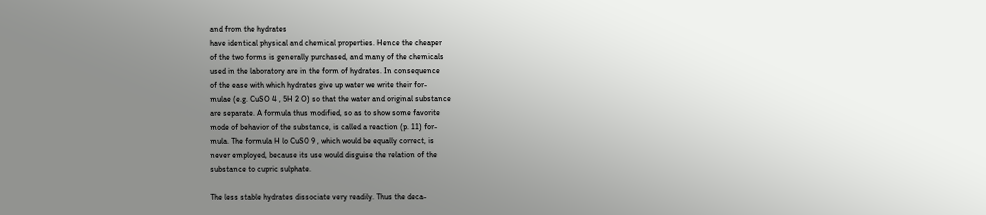and from the hydrates
have identical physical and chemical properties. Hence the cheaper
of the two forms is generally purchased, and many of the chemicals
used in the laboratory are in the form of hydrates. In consequence
of the ease with which hydrates give up water we write their for-
mulae (e.g. CuSO 4 , 5H 2 O) so that the water and original substance
are separate. A formula thus modified, so as to show some favorite
mode of behavior of the substance, is called a reaction (p. 11) for-
mula. The formula H lo CuS0 9 , which would be equally correct, is
never employed, because its use would disguise the relation of the
substance to cupric sulphate.

The less stable hydrates dissociate very readily. Thus the deca-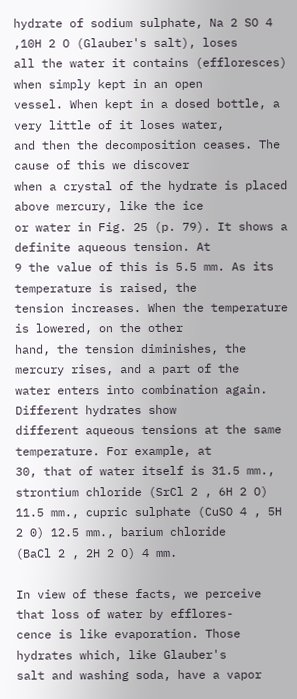hydrate of sodium sulphate, Na 2 SO 4 ,10H 2 O (Glauber's salt), loses
all the water it contains (effloresces) when simply kept in an open
vessel. When kept in a dosed bottle, a very little of it loses water,
and then the decomposition ceases. The cause of this we discover
when a crystal of the hydrate is placed above mercury, like the ice
or water in Fig. 25 (p. 79). It shows a definite aqueous tension. At
9 the value of this is 5.5 mm. As its temperature is raised, the
tension increases. When the temperature is lowered, on the other
hand, the tension diminishes, the mercury rises, and a part of the
water enters into combination again. Different hydrates show
different aqueous tensions at the same temperature. For example, at
30, that of water itself is 31.5 mm., strontium chloride (SrCl 2 , 6H 2 O)
11.5 mm., cupric sulphate (CuSO 4 , 5H 2 0) 12.5 mm., barium chloride
(BaCl 2 , 2H 2 O) 4 mm.

In view of these facts, we perceive that loss of water by efflores-
cence is like evaporation. Those hydrates which, like Glauber's
salt and washing soda, have a vapor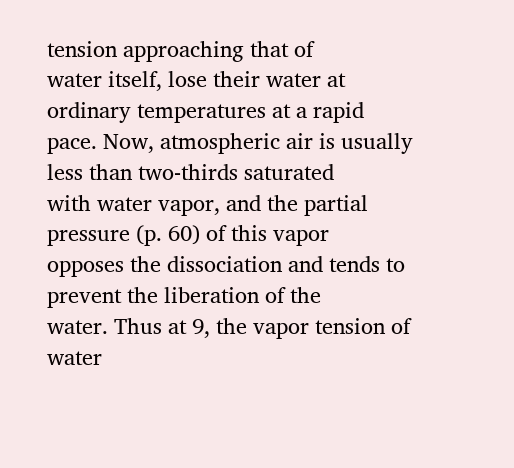tension approaching that of
water itself, lose their water at ordinary temperatures at a rapid
pace. Now, atmospheric air is usually less than two-thirds saturated
with water vapor, and the partial pressure (p. 60) of this vapor
opposes the dissociation and tends to prevent the liberation of the
water. Thus at 9, the vapor tension of water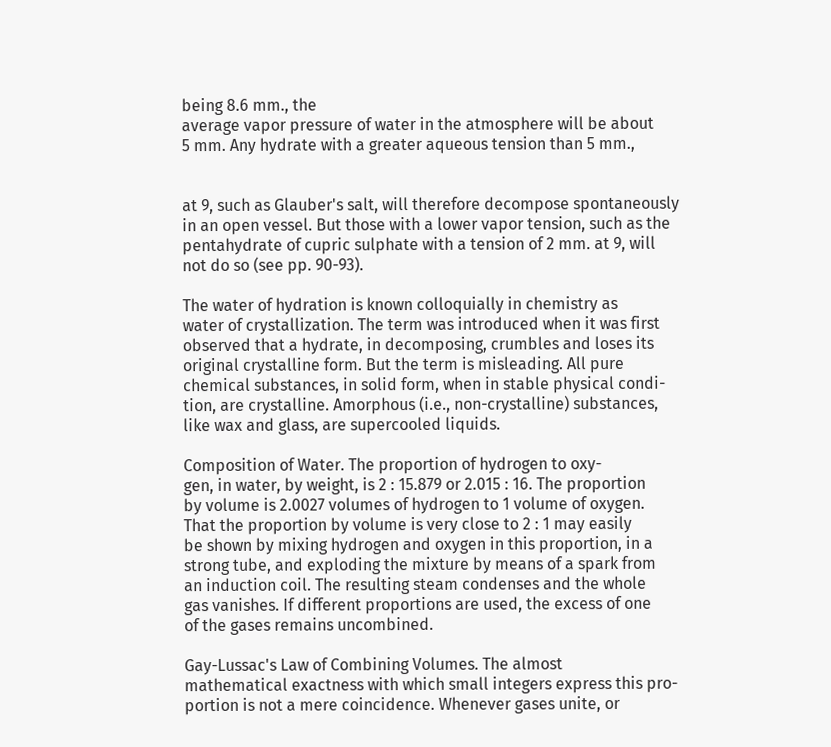being 8.6 mm., the
average vapor pressure of water in the atmosphere will be about
5 mm. Any hydrate with a greater aqueous tension than 5 mm.,


at 9, such as Glauber's salt, will therefore decompose spontaneously
in an open vessel. But those with a lower vapor tension, such as the
pentahydrate of cupric sulphate with a tension of 2 mm. at 9, will
not do so (see pp. 90-93).

The water of hydration is known colloquially in chemistry as
water of crystallization. The term was introduced when it was first
observed that a hydrate, in decomposing, crumbles and loses its
original crystalline form. But the term is misleading. All pure
chemical substances, in solid form, when in stable physical condi-
tion, are crystalline. Amorphous (i.e., non-crystalline) substances,
like wax and glass, are supercooled liquids.

Composition of Water. The proportion of hydrogen to oxy-
gen, in water, by weight, is 2 : 15.879 or 2.015 : 16. The proportion
by volume is 2.0027 volumes of hydrogen to 1 volume of oxygen.
That the proportion by volume is very close to 2 : 1 may easily
be shown by mixing hydrogen and oxygen in this proportion, in a
strong tube, and exploding the mixture by means of a spark from
an induction coil. The resulting steam condenses and the whole
gas vanishes. If different proportions are used, the excess of one
of the gases remains uncombined.

Gay-Lussac's Law of Combining Volumes. The almost
mathematical exactness with which small integers express this pro-
portion is not a mere coincidence. Whenever gases unite, or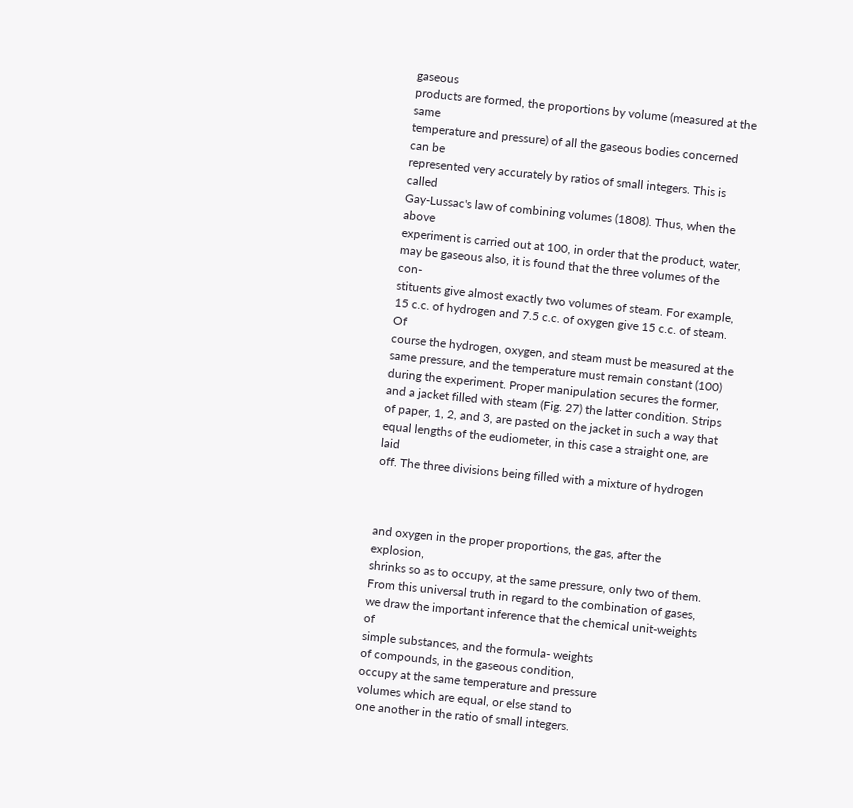gaseous
products are formed, the proportions by volume (measured at the same
temperature and pressure) of all the gaseous bodies concerned can be
represented very accurately by ratios of small integers. This is called
Gay-Lussac's law of combining volumes (1808). Thus, when the above
experiment is carried out at 100, in order that the product, water,
may be gaseous also, it is found that the three volumes of the con-
stituents give almost exactly two volumes of steam. For example,
15 c.c. of hydrogen and 7.5 c.c. of oxygen give 15 c.c. of steam. Of
course the hydrogen, oxygen, and steam must be measured at the
same pressure, and the temperature must remain constant (100)
during the experiment. Proper manipulation secures the former,
and a jacket filled with steam (Fig. 27) the latter condition. Strips
of paper, 1, 2, and 3, are pasted on the jacket in such a way that
equal lengths of the eudiometer, in this case a straight one, are laid
off. The three divisions being filled with a mixture of hydrogen



and oxygen in the proper proportions, the gas, after the explosion,
shrinks so as to occupy, at the same pressure, only two of them.
From this universal truth in regard to the combination of gases,
we draw the important inference that the chemical unit-weights of
simple substances, and the formula- weights
of compounds, in the gaseous condition,
occupy at the same temperature and pressure
volumes which are equal, or else stand to
one another in the ratio of small integers.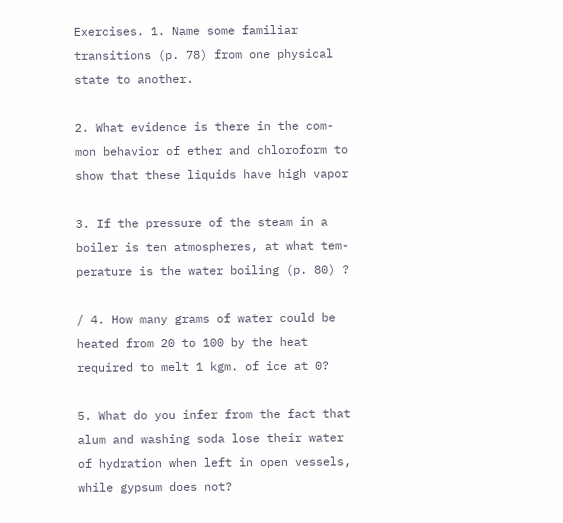Exercises. 1. Name some familiar
transitions (p. 78) from one physical
state to another.

2. What evidence is there in the com-
mon behavior of ether and chloroform to
show that these liquids have high vapor

3. If the pressure of the steam in a
boiler is ten atmospheres, at what tem-
perature is the water boiling (p. 80) ?

/ 4. How many grams of water could be
heated from 20 to 100 by the heat
required to melt 1 kgm. of ice at 0?

5. What do you infer from the fact that
alum and washing soda lose their water
of hydration when left in open vessels,
while gypsum does not?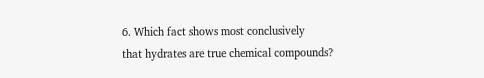6. Which fact shows most conclusively
that hydrates are true chemical compounds?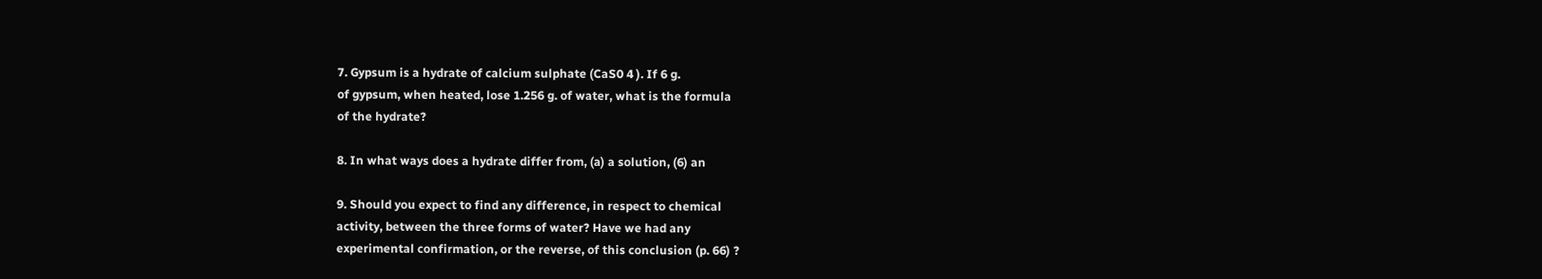7. Gypsum is a hydrate of calcium sulphate (CaS0 4 ). If 6 g.
of gypsum, when heated, lose 1.256 g. of water, what is the formula
of the hydrate?

8. In what ways does a hydrate differ from, (a) a solution, (6) an

9. Should you expect to find any difference, in respect to chemical
activity, between the three forms of water? Have we had any
experimental confirmation, or the reverse, of this conclusion (p. 66) ?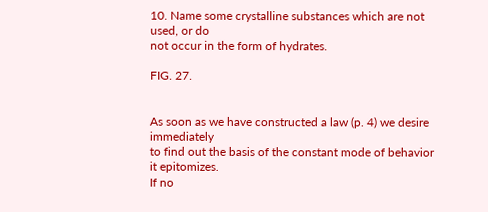10. Name some crystalline substances which are not used, or do
not occur in the form of hydrates.

FIG. 27.


As soon as we have constructed a law (p. 4) we desire immediately
to find out the basis of the constant mode of behavior it epitomizes.
If no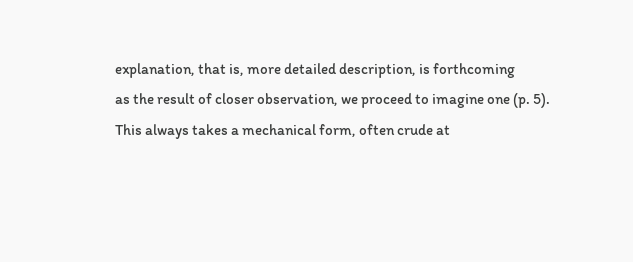explanation, that is, more detailed description, is forthcoming
as the result of closer observation, we proceed to imagine one (p. 5).
This always takes a mechanical form, often crude at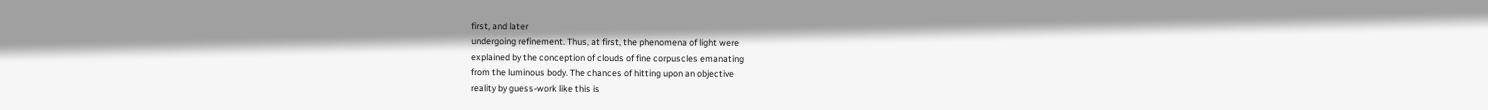first, and later
undergoing refinement. Thus, at first, the phenomena of light were
explained by the conception of clouds of fine corpuscles emanating
from the luminous body. The chances of hitting upon an objective
reality by guess-work like this is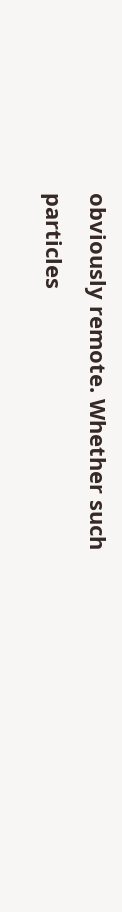obviously remote. Whether such
particles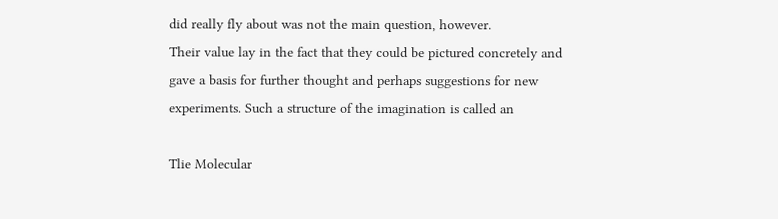did really fly about was not the main question, however.
Their value lay in the fact that they could be pictured concretely and
gave a basis for further thought and perhaps suggestions for new
experiments. Such a structure of the imagination is called an

Tlie Molecular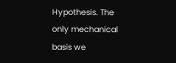Hypothesis. The only mechanical basis we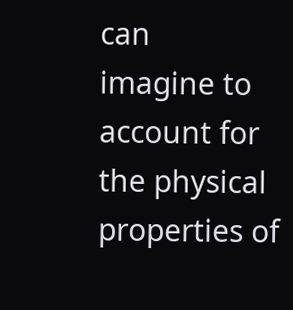can
imagine to account for the physical properties of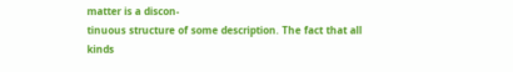matter is a discon-
tinuous structure of some description. The fact that all kinds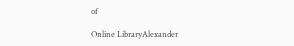of

Online LibraryAlexander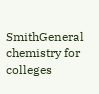SmithGeneral chemistry for colleges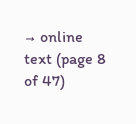→ online text (page 8 of 47)